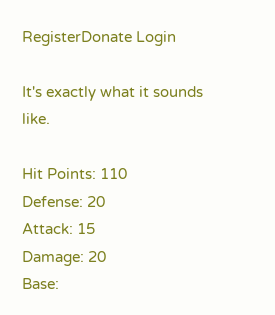RegisterDonate Login

It's exactly what it sounds like.

Hit Points: 110
Defense: 20
Attack: 15
Damage: 20
Base: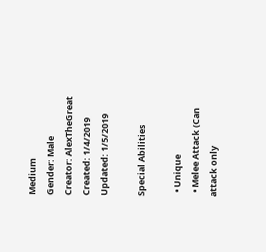Medium
Gender: Male
Creator: AlexTheGreat
Created: 1/4/2019
Updated: 1/5/2019

Special Abilities

  • Unique
  • Melee Attack (Can attack only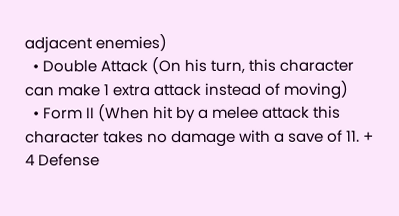adjacent enemies)
  • Double Attack (On his turn, this character can make 1 extra attack instead of moving)
  • Form II (When hit by a melee attack this character takes no damage with a save of 11. + 4 Defense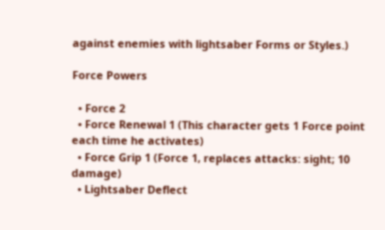against enemies with lightsaber Forms or Styles.)

Force Powers

  • Force 2
  • Force Renewal 1 (This character gets 1 Force point each time he activates)
  • Force Grip 1 (Force 1, replaces attacks: sight; 10 damage)
  • Lightsaber Deflect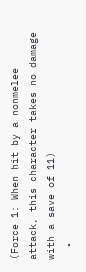(Force 1: When hit by a nonmelee attack, this character takes no damage with a save of 11)
  •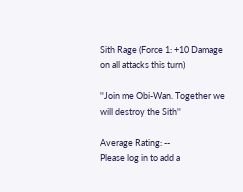Sith Rage (Force 1: +10 Damage on all attacks this turn)

''Join me Obi-Wan. Together we will destroy the Sith''

Average Rating: --
Please log in to add a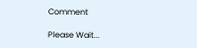Comment

Please Wait...